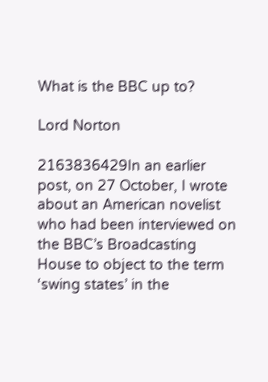What is the BBC up to?

Lord Norton

2163836429In an earlier post, on 27 October, I wrote  about an American novelist who had been interviewed on the BBC’s Broadcasting House to object to the term ‘swing states’ in the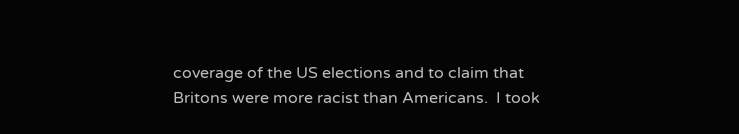coverage of the US elections and to claim that Britons were more racist than Americans.  I took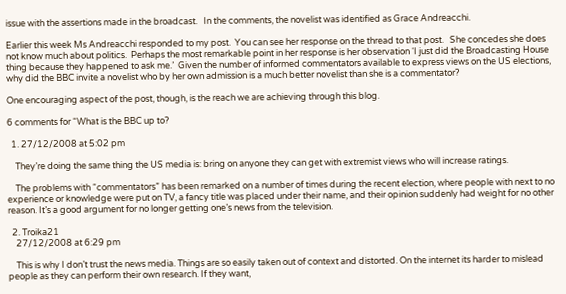issue with the assertions made in the broadcast.   In the comments, the novelist was identified as Grace Andreacchi.

Earlier this week Ms Andreacchi responded to my post.  You can see her response on the thread to that post.   She concedes she does not know much about politics.  Perhaps the most remarkable point in her response is her observation ‘I just did the Broadcasting House thing because they happened to ask me.’  Given the number of informed commentators available to express views on the US elections, why did the BBC invite a novelist who by her own admission is a much better novelist than she is a commentator?

One encouraging aspect of the post, though, is the reach we are achieving through this blog.

6 comments for “What is the BBC up to?

  1. 27/12/2008 at 5:02 pm

    They’re doing the same thing the US media is: bring on anyone they can get with extremist views who will increase ratings.

    The problems with “commentators” has been remarked on a number of times during the recent election, where people with next to no experience or knowledge were put on TV, a fancy title was placed under their name, and their opinion suddenly had weight for no other reason. It’s a good argument for no longer getting one’s news from the television.

  2. Troika21
    27/12/2008 at 6:29 pm

    This is why I don’t trust the news media. Things are so easily taken out of context and distorted. On the internet its harder to mislead people as they can perform their own research. If they want,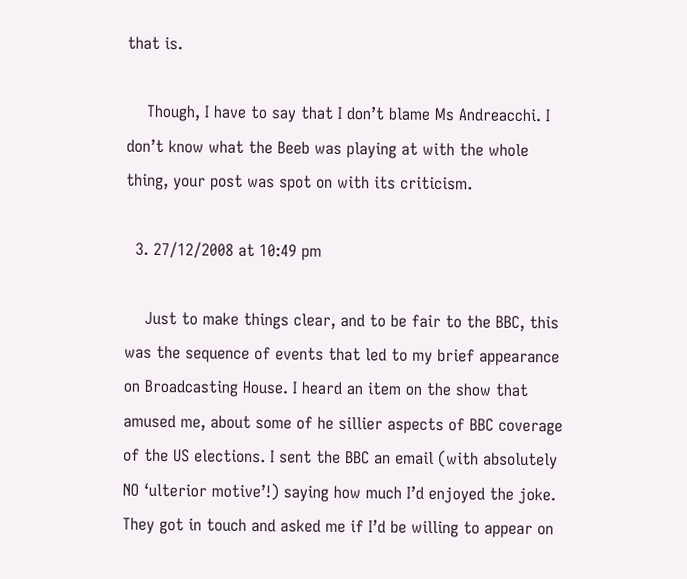that is.

    Though, I have to say that I don’t blame Ms Andreacchi. I don’t know what the Beeb was playing at with the whole thing, your post was spot on with its criticism.

  3. 27/12/2008 at 10:49 pm

    Just to make things clear, and to be fair to the BBC, this was the sequence of events that led to my brief appearance on Broadcasting House. I heard an item on the show that amused me, about some of he sillier aspects of BBC coverage of the US elections. I sent the BBC an email (with absolutely NO ‘ulterior motive’!) saying how much I’d enjoyed the joke. They got in touch and asked me if I’d be willing to appear on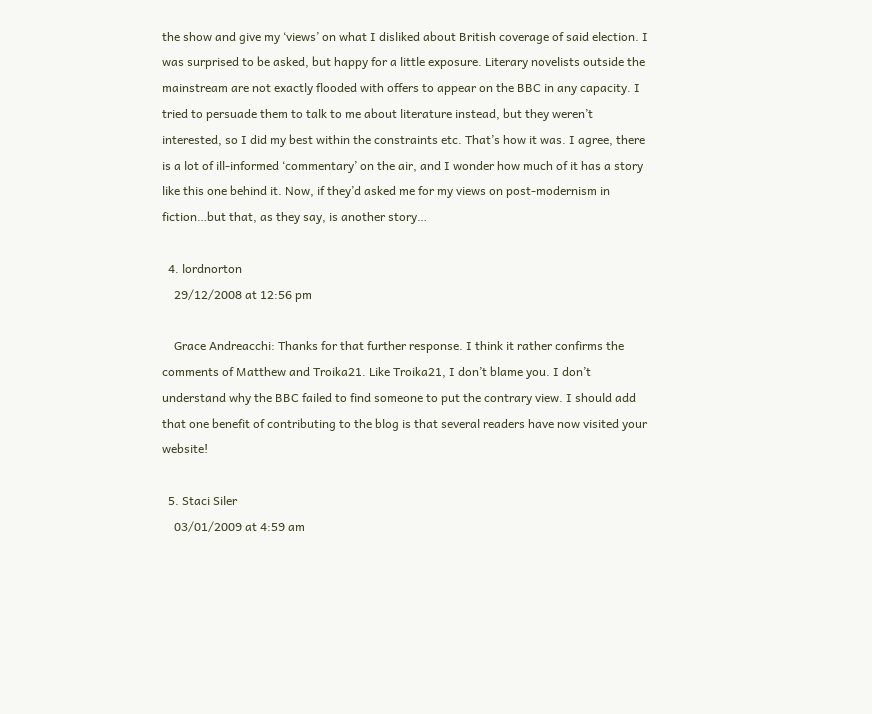the show and give my ‘views’ on what I disliked about British coverage of said election. I was surprised to be asked, but happy for a little exposure. Literary novelists outside the mainstream are not exactly flooded with offers to appear on the BBC in any capacity. I tried to persuade them to talk to me about literature instead, but they weren’t interested, so I did my best within the constraints etc. That’s how it was. I agree, there is a lot of ill-informed ‘commentary’ on the air, and I wonder how much of it has a story like this one behind it. Now, if they’d asked me for my views on post-modernism in fiction…but that, as they say, is another story…

  4. lordnorton
    29/12/2008 at 12:56 pm

    Grace Andreacchi: Thanks for that further response. I think it rather confirms the comments of Matthew and Troika21. Like Troika21, I don’t blame you. I don’t understand why the BBC failed to find someone to put the contrary view. I should add that one benefit of contributing to the blog is that several readers have now visited your website!

  5. Staci Siler
    03/01/2009 at 4:59 am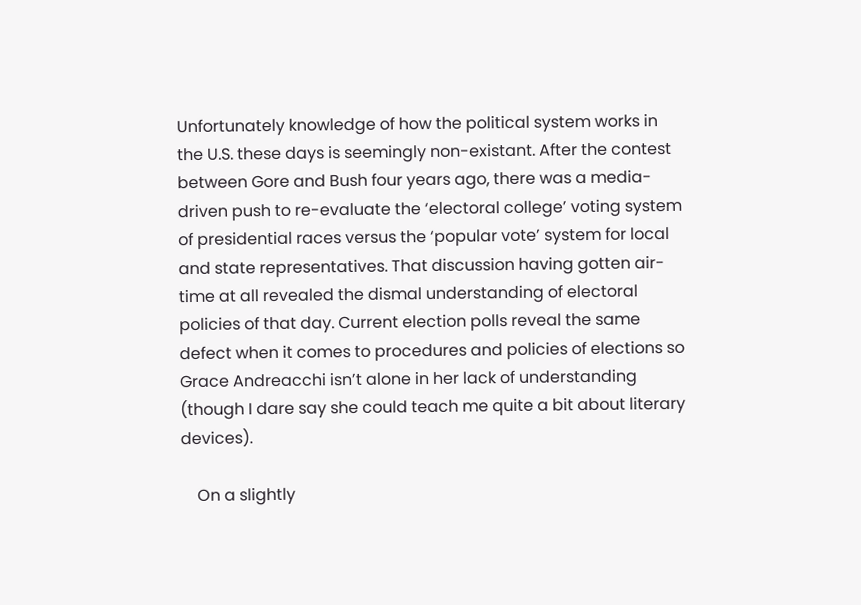Unfortunately knowledge of how the political system works in the U.S. these days is seemingly non-existant. After the contest between Gore and Bush four years ago, there was a media-driven push to re-evaluate the ‘electoral college’ voting system of presidential races versus the ‘popular vote’ system for local and state representatives. That discussion having gotten air-time at all revealed the dismal understanding of electoral policies of that day. Current election polls reveal the same defect when it comes to procedures and policies of elections so Grace Andreacchi isn’t alone in her lack of understanding (though I dare say she could teach me quite a bit about literary devices).

    On a slightly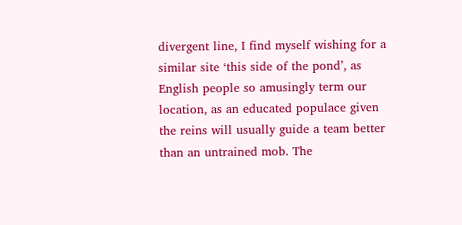divergent line, I find myself wishing for a similar site ‘this side of the pond’, as English people so amusingly term our location, as an educated populace given the reins will usually guide a team better than an untrained mob. The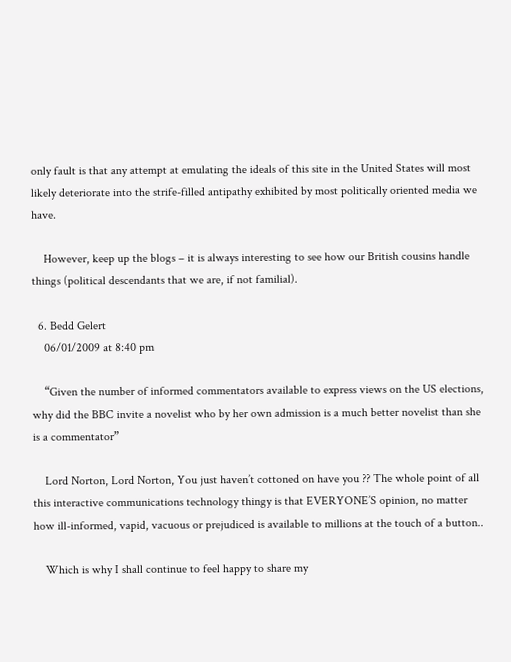only fault is that any attempt at emulating the ideals of this site in the United States will most likely deteriorate into the strife-filled antipathy exhibited by most politically oriented media we have.

    However, keep up the blogs – it is always interesting to see how our British cousins handle things (political descendants that we are, if not familial).

  6. Bedd Gelert
    06/01/2009 at 8:40 pm

    “Given the number of informed commentators available to express views on the US elections, why did the BBC invite a novelist who by her own admission is a much better novelist than she is a commentator”

    Lord Norton, Lord Norton, You just haven’t cottoned on have you ?? The whole point of all this interactive communications technology thingy is that EVERYONE’S opinion, no matter how ill-informed, vapid, vacuous or prejudiced is available to millions at the touch of a button..

    Which is why I shall continue to feel happy to share my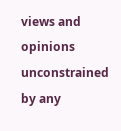views and opinions unconstrained by any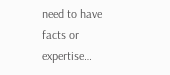need to have facts or expertise…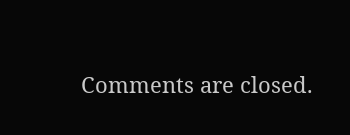Comments are closed.